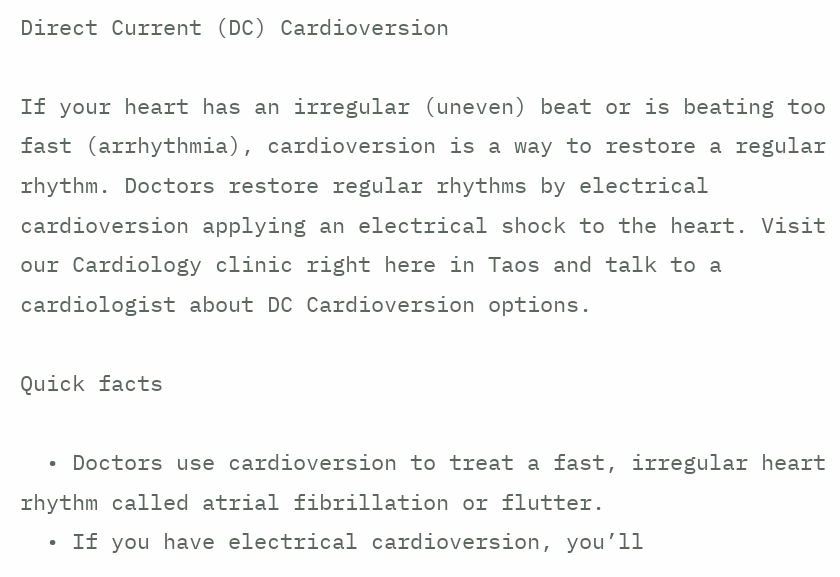Direct Current (DC) Cardioversion

If your heart has an irregular (uneven) beat or is beating too fast (arrhythmia), cardioversion is a way to restore a regular rhythm. Doctors restore regular rhythms by electrical cardioversion applying an electrical shock to the heart. Visit our Cardiology clinic right here in Taos and talk to a cardiologist about DC Cardioversion options.

Quick facts

  • Doctors use cardioversion to treat a fast, irregular heart rhythm called atrial fibrillation or flutter.
  • If you have electrical cardioversion, you’ll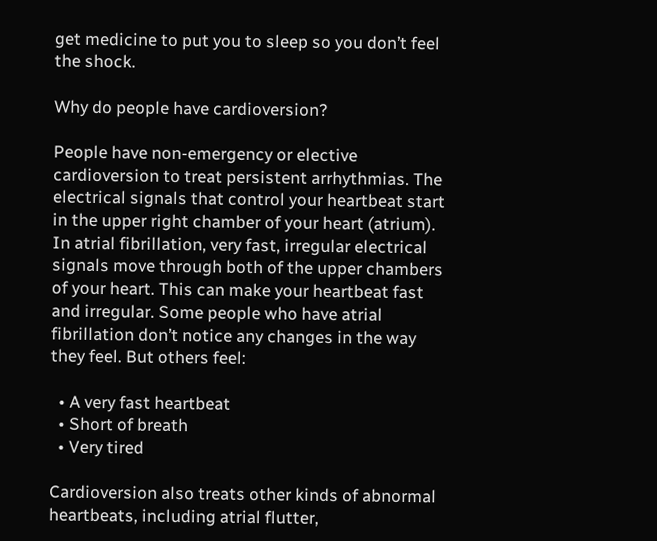get medicine to put you to sleep so you don’t feel the shock.

Why do people have cardioversion?

People have non-emergency or elective cardioversion to treat persistent arrhythmias. The electrical signals that control your heartbeat start in the upper right chamber of your heart (atrium). In atrial fibrillation, very fast, irregular electrical signals move through both of the upper chambers of your heart. This can make your heartbeat fast and irregular. Some people who have atrial fibrillation don’t notice any changes in the way they feel. But others feel:

  • A very fast heartbeat
  • Short of breath
  • Very tired

Cardioversion also treats other kinds of abnormal heartbeats, including atrial flutter,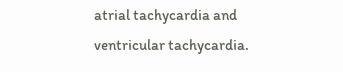atrial tachycardia and ventricular tachycardia.